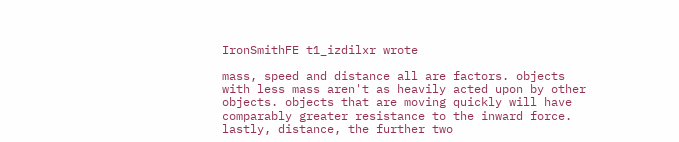IronSmithFE t1_izdilxr wrote

mass, speed and distance all are factors. objects with less mass aren't as heavily acted upon by other objects. objects that are moving quickly will have comparably greater resistance to the inward force. lastly, distance, the further two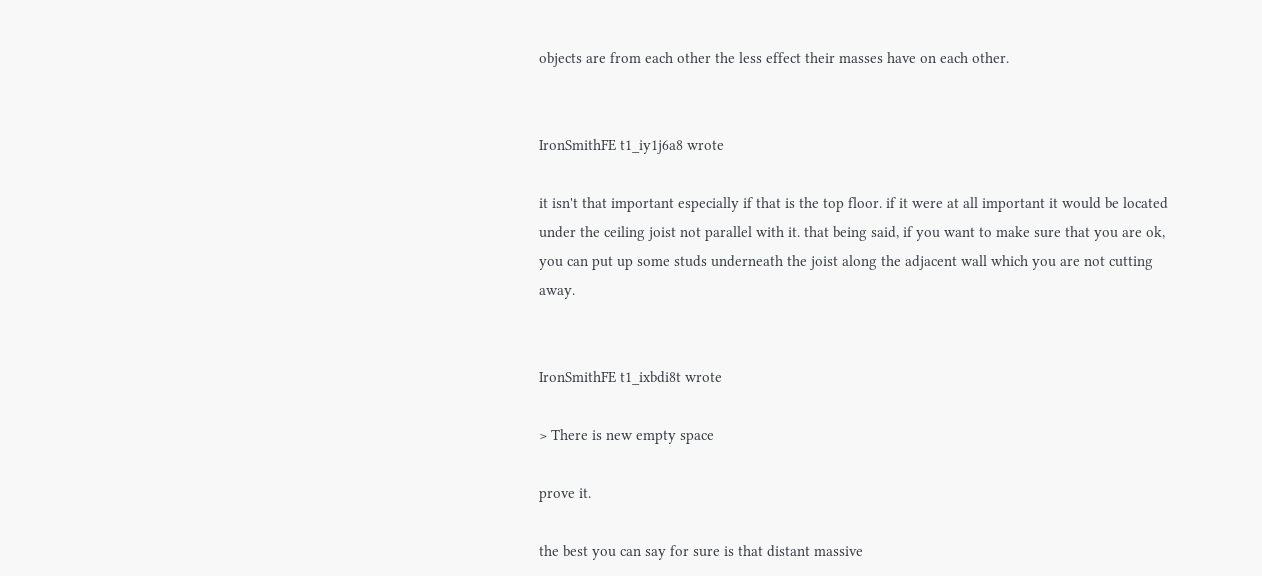objects are from each other the less effect their masses have on each other.


IronSmithFE t1_iy1j6a8 wrote

it isn't that important especially if that is the top floor. if it were at all important it would be located under the ceiling joist not parallel with it. that being said, if you want to make sure that you are ok, you can put up some studs underneath the joist along the adjacent wall which you are not cutting away.


IronSmithFE t1_ixbdi8t wrote

> There is new empty space

prove it.

the best you can say for sure is that distant massive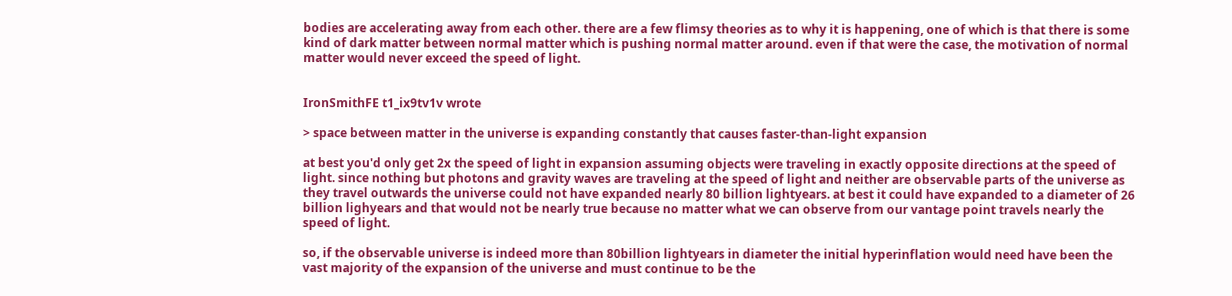bodies are accelerating away from each other. there are a few flimsy theories as to why it is happening, one of which is that there is some kind of dark matter between normal matter which is pushing normal matter around. even if that were the case, the motivation of normal matter would never exceed the speed of light.


IronSmithFE t1_ix9tv1v wrote

> space between matter in the universe is expanding constantly that causes faster-than-light expansion

at best you'd only get 2x the speed of light in expansion assuming objects were traveling in exactly opposite directions at the speed of light. since nothing but photons and gravity waves are traveling at the speed of light and neither are observable parts of the universe as they travel outwards the universe could not have expanded nearly 80 billion lightyears. at best it could have expanded to a diameter of 26 billion lighyears and that would not be nearly true because no matter what we can observe from our vantage point travels nearly the speed of light.

so, if the observable universe is indeed more than 80billion lightyears in diameter the initial hyperinflation would need have been the vast majority of the expansion of the universe and must continue to be the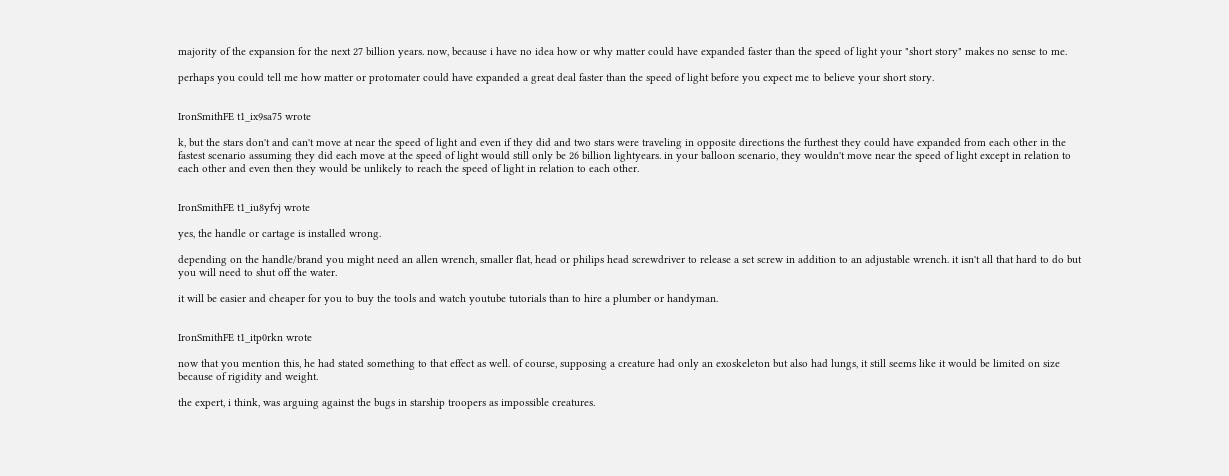majority of the expansion for the next 27 billion years. now, because i have no idea how or why matter could have expanded faster than the speed of light your "short story" makes no sense to me.

perhaps you could tell me how matter or protomater could have expanded a great deal faster than the speed of light before you expect me to believe your short story.


IronSmithFE t1_ix9sa75 wrote

k, but the stars don't and can't move at near the speed of light and even if they did and two stars were traveling in opposite directions the furthest they could have expanded from each other in the fastest scenario assuming they did each move at the speed of light would still only be 26 billion lightyears. in your balloon scenario, they wouldn't move near the speed of light except in relation to each other and even then they would be unlikely to reach the speed of light in relation to each other.


IronSmithFE t1_iu8yfvj wrote

yes, the handle or cartage is installed wrong.

depending on the handle/brand you might need an allen wrench, smaller flat, head or philips head screwdriver to release a set screw in addition to an adjustable wrench. it isn't all that hard to do but you will need to shut off the water.

it will be easier and cheaper for you to buy the tools and watch youtube tutorials than to hire a plumber or handyman.


IronSmithFE t1_itp0rkn wrote

now that you mention this, he had stated something to that effect as well. of course, supposing a creature had only an exoskeleton but also had lungs, it still seems like it would be limited on size because of rigidity and weight.

the expert, i think, was arguing against the bugs in starship troopers as impossible creatures.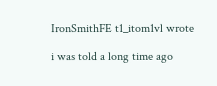IronSmithFE t1_itom1vl wrote

i was told a long time ago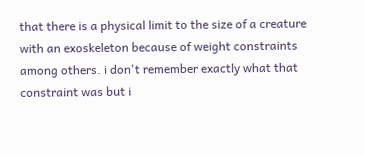that there is a physical limit to the size of a creature with an exoskeleton because of weight constraints among others. i don't remember exactly what that constraint was but i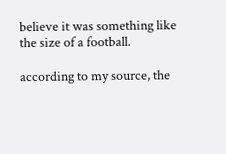believe it was something like the size of a football.

according to my source, the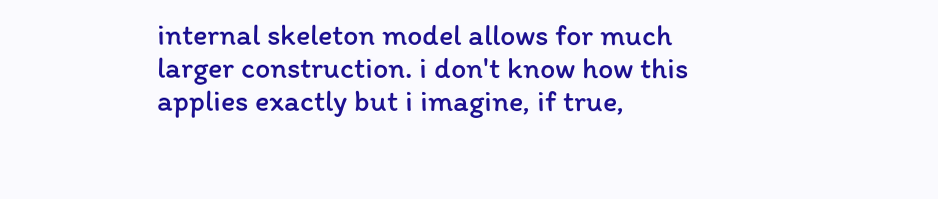internal skeleton model allows for much larger construction. i don't know how this applies exactly but i imagine, if true,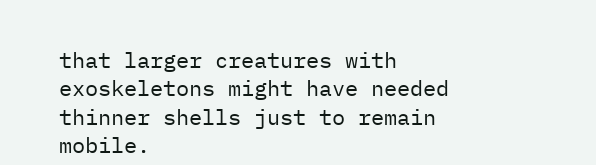that larger creatures with exoskeletons might have needed thinner shells just to remain mobile.